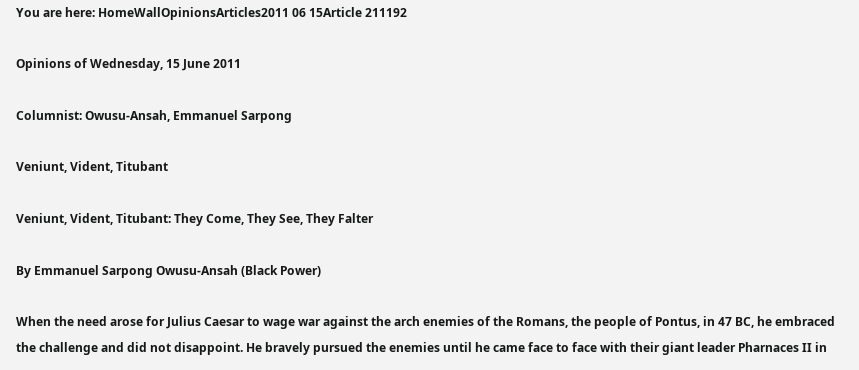You are here: HomeWallOpinionsArticles2011 06 15Article 211192

Opinions of Wednesday, 15 June 2011

Columnist: Owusu-Ansah, Emmanuel Sarpong

Veniunt, Vident, Titubant

Veniunt, Vident, Titubant: They Come, They See, They Falter

By Emmanuel Sarpong Owusu-Ansah (Black Power)

When the need arose for Julius Caesar to wage war against the arch enemies of the Romans, the people of Pontus, in 47 BC, he embraced the challenge and did not disappoint. He bravely pursued the enemies until he came face to face with their giant leader Pharnaces II in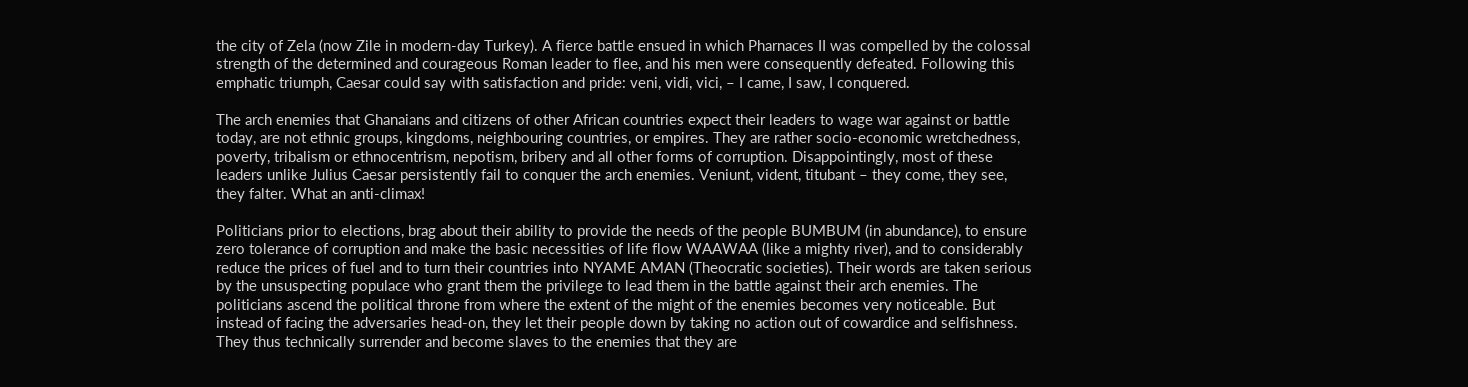the city of Zela (now Zile in modern-day Turkey). A fierce battle ensued in which Pharnaces II was compelled by the colossal strength of the determined and courageous Roman leader to flee, and his men were consequently defeated. Following this emphatic triumph, Caesar could say with satisfaction and pride: veni, vidi, vici, – I came, I saw, I conquered.

The arch enemies that Ghanaians and citizens of other African countries expect their leaders to wage war against or battle today, are not ethnic groups, kingdoms, neighbouring countries, or empires. They are rather socio-economic wretchedness, poverty, tribalism or ethnocentrism, nepotism, bribery and all other forms of corruption. Disappointingly, most of these leaders unlike Julius Caesar persistently fail to conquer the arch enemies. Veniunt, vident, titubant – they come, they see, they falter. What an anti-climax!

Politicians prior to elections, brag about their ability to provide the needs of the people BUMBUM (in abundance), to ensure zero tolerance of corruption and make the basic necessities of life flow WAAWAA (like a mighty river), and to considerably reduce the prices of fuel and to turn their countries into NYAME AMAN (Theocratic societies). Their words are taken serious by the unsuspecting populace who grant them the privilege to lead them in the battle against their arch enemies. The politicians ascend the political throne from where the extent of the might of the enemies becomes very noticeable. But instead of facing the adversaries head-on, they let their people down by taking no action out of cowardice and selfishness. They thus technically surrender and become slaves to the enemies that they are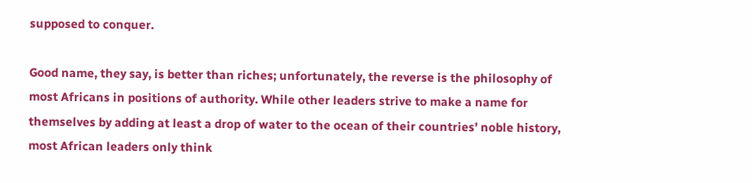supposed to conquer.

Good name, they say, is better than riches; unfortunately, the reverse is the philosophy of most Africans in positions of authority. While other leaders strive to make a name for themselves by adding at least a drop of water to the ocean of their countries’ noble history, most African leaders only think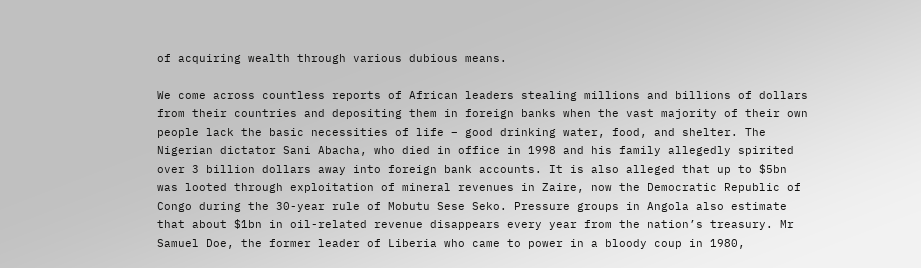of acquiring wealth through various dubious means.

We come across countless reports of African leaders stealing millions and billions of dollars from their countries and depositing them in foreign banks when the vast majority of their own people lack the basic necessities of life – good drinking water, food, and shelter. The Nigerian dictator Sani Abacha, who died in office in 1998 and his family allegedly spirited over 3 billion dollars away into foreign bank accounts. It is also alleged that up to $5bn was looted through exploitation of mineral revenues in Zaire, now the Democratic Republic of Congo during the 30-year rule of Mobutu Sese Seko. Pressure groups in Angola also estimate that about $1bn in oil-related revenue disappears every year from the nation’s treasury. Mr Samuel Doe, the former leader of Liberia who came to power in a bloody coup in 1980,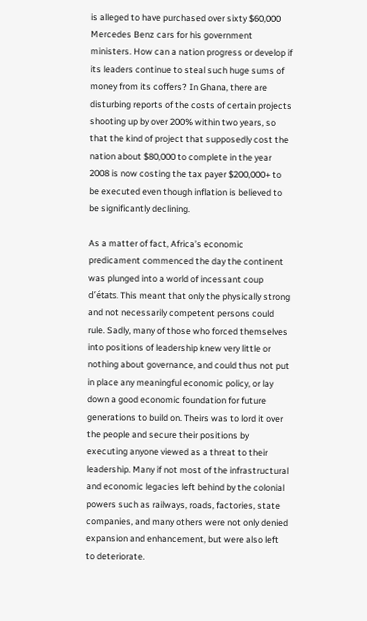is alleged to have purchased over sixty $60,000 Mercedes Benz cars for his government ministers. How can a nation progress or develop if its leaders continue to steal such huge sums of money from its coffers? In Ghana, there are disturbing reports of the costs of certain projects shooting up by over 200% within two years, so that the kind of project that supposedly cost the nation about $80,000 to complete in the year 2008 is now costing the tax payer $200,000+ to be executed even though inflation is believed to be significantly declining.

As a matter of fact, Africa’s economic predicament commenced the day the continent was plunged into a world of incessant coup d’états. This meant that only the physically strong and not necessarily competent persons could rule. Sadly, many of those who forced themselves into positions of leadership knew very little or nothing about governance, and could thus not put in place any meaningful economic policy, or lay down a good economic foundation for future generations to build on. Theirs was to lord it over the people and secure their positions by executing anyone viewed as a threat to their leadership. Many if not most of the infrastructural and economic legacies left behind by the colonial powers such as railways, roads, factories, state companies, and many others were not only denied expansion and enhancement, but were also left to deteriorate.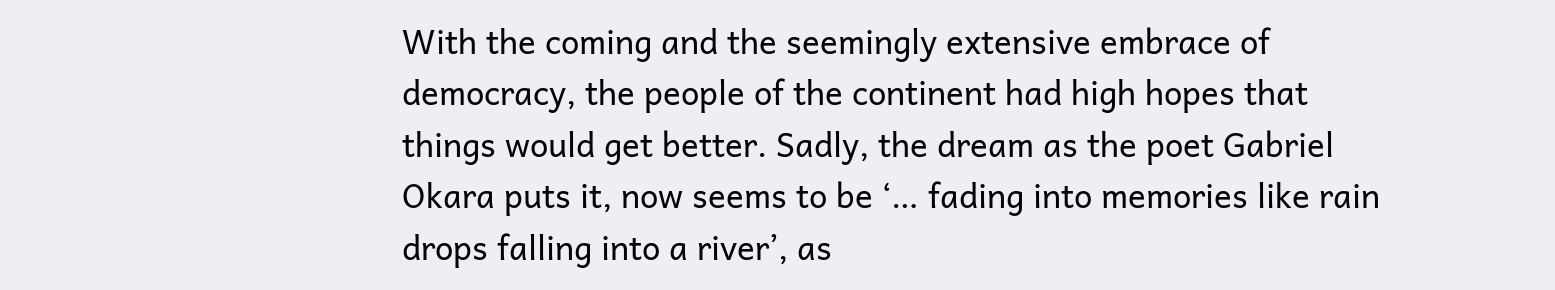With the coming and the seemingly extensive embrace of democracy, the people of the continent had high hopes that things would get better. Sadly, the dream as the poet Gabriel Okara puts it, now seems to be ‘… fading into memories like rain drops falling into a river’, as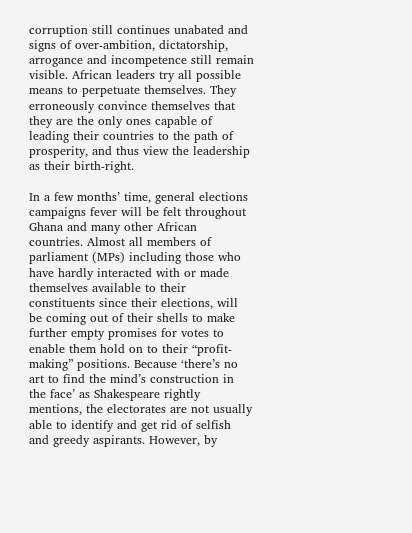corruption still continues unabated and signs of over-ambition, dictatorship, arrogance and incompetence still remain visible. African leaders try all possible means to perpetuate themselves. They erroneously convince themselves that they are the only ones capable of leading their countries to the path of prosperity, and thus view the leadership as their birth-right.

In a few months’ time, general elections campaigns fever will be felt throughout Ghana and many other African countries. Almost all members of parliament (MPs) including those who have hardly interacted with or made themselves available to their constituents since their elections, will be coming out of their shells to make further empty promises for votes to enable them hold on to their “profit-making” positions. Because ‘there’s no art to find the mind’s construction in the face’ as Shakespeare rightly mentions, the electorates are not usually able to identify and get rid of selfish and greedy aspirants. However, by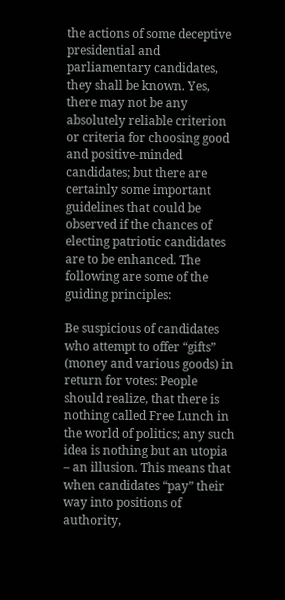the actions of some deceptive presidential and parliamentary candidates, they shall be known. Yes, there may not be any absolutely reliable criterion or criteria for choosing good and positive-minded candidates; but there are certainly some important guidelines that could be observed if the chances of electing patriotic candidates are to be enhanced. The following are some of the guiding principles:

Be suspicious of candidates who attempt to offer “gifts” (money and various goods) in return for votes: People should realize, that there is nothing called Free Lunch in the world of politics; any such idea is nothing but an utopia – an illusion. This means that when candidates “pay” their way into positions of authority,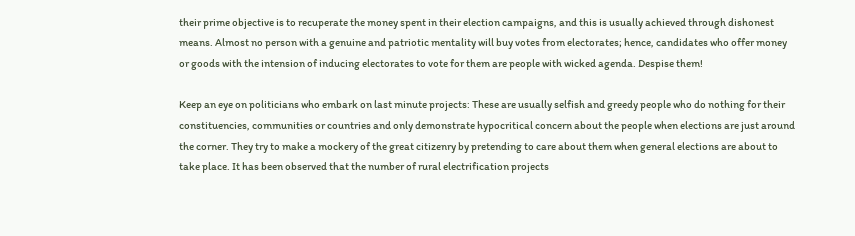their prime objective is to recuperate the money spent in their election campaigns, and this is usually achieved through dishonest means. Almost no person with a genuine and patriotic mentality will buy votes from electorates; hence, candidates who offer money or goods with the intension of inducing electorates to vote for them are people with wicked agenda. Despise them!

Keep an eye on politicians who embark on last minute projects: These are usually selfish and greedy people who do nothing for their constituencies, communities or countries and only demonstrate hypocritical concern about the people when elections are just around the corner. They try to make a mockery of the great citizenry by pretending to care about them when general elections are about to take place. It has been observed that the number of rural electrification projects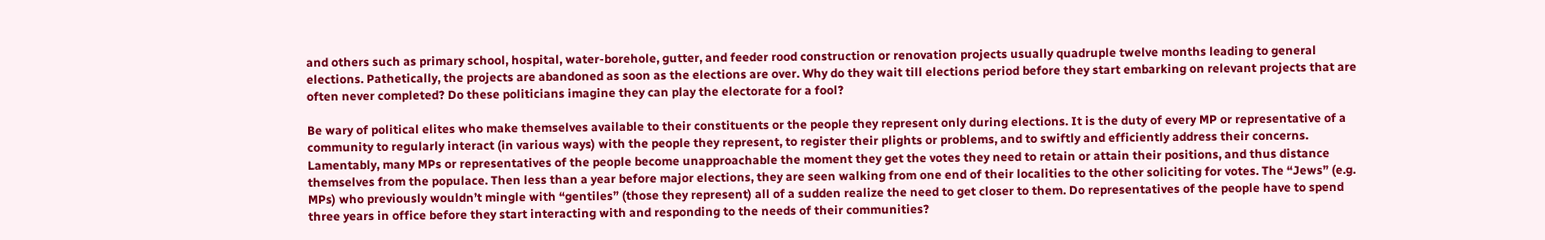and others such as primary school, hospital, water-borehole, gutter, and feeder rood construction or renovation projects usually quadruple twelve months leading to general elections. Pathetically, the projects are abandoned as soon as the elections are over. Why do they wait till elections period before they start embarking on relevant projects that are often never completed? Do these politicians imagine they can play the electorate for a fool?

Be wary of political elites who make themselves available to their constituents or the people they represent only during elections. It is the duty of every MP or representative of a community to regularly interact (in various ways) with the people they represent, to register their plights or problems, and to swiftly and efficiently address their concerns. Lamentably, many MPs or representatives of the people become unapproachable the moment they get the votes they need to retain or attain their positions, and thus distance themselves from the populace. Then less than a year before major elections, they are seen walking from one end of their localities to the other soliciting for votes. The “Jews” (e.g. MPs) who previously wouldn’t mingle with “gentiles” (those they represent) all of a sudden realize the need to get closer to them. Do representatives of the people have to spend three years in office before they start interacting with and responding to the needs of their communities?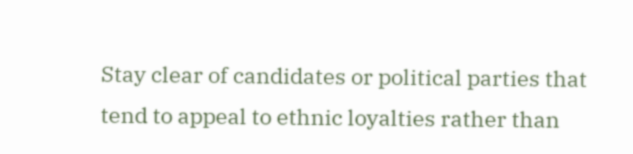Stay clear of candidates or political parties that tend to appeal to ethnic loyalties rather than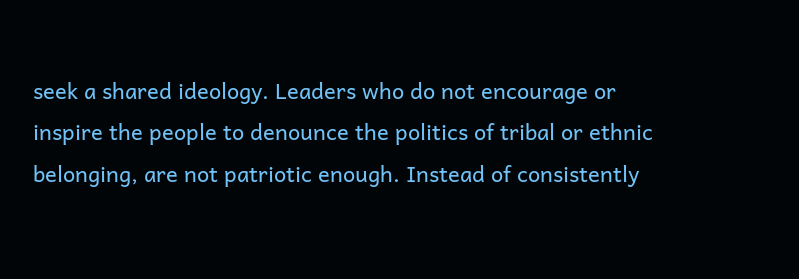seek a shared ideology. Leaders who do not encourage or inspire the people to denounce the politics of tribal or ethnic belonging, are not patriotic enough. Instead of consistently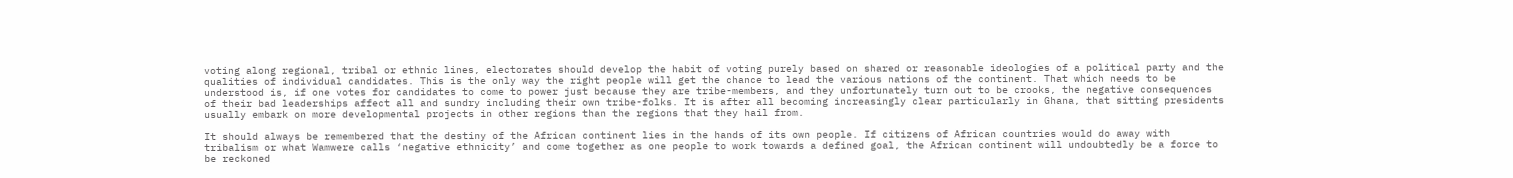voting along regional, tribal or ethnic lines, electorates should develop the habit of voting purely based on shared or reasonable ideologies of a political party and the qualities of individual candidates. This is the only way the right people will get the chance to lead the various nations of the continent. That which needs to be understood is, if one votes for candidates to come to power just because they are tribe-members, and they unfortunately turn out to be crooks, the negative consequences of their bad leaderships affect all and sundry including their own tribe-folks. It is after all becoming increasingly clear particularly in Ghana, that sitting presidents usually embark on more developmental projects in other regions than the regions that they hail from.

It should always be remembered that the destiny of the African continent lies in the hands of its own people. If citizens of African countries would do away with tribalism or what Wamwere calls ‘negative ethnicity’ and come together as one people to work towards a defined goal, the African continent will undoubtedly be a force to be reckoned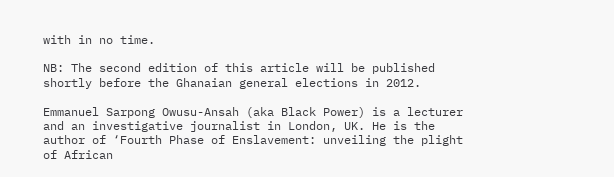with in no time.

NB: The second edition of this article will be published shortly before the Ghanaian general elections in 2012.

Emmanuel Sarpong Owusu-Ansah (aka Black Power) is a lecturer and an investigative journalist in London, UK. He is the author of ‘Fourth Phase of Enslavement: unveiling the plight of African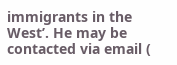immigrants in the West’. He may be contacted via email (